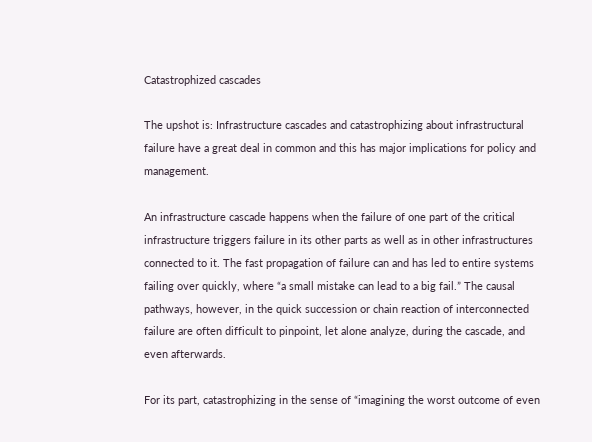Catastrophized cascades

The upshot is: Infrastructure cascades and catastrophizing about infrastructural failure have a great deal in common and this has major implications for policy and management.

An infrastructure cascade happens when the failure of one part of the critical infrastructure triggers failure in its other parts as well as in other infrastructures connected to it. The fast propagation of failure can and has led to entire systems failing over quickly, where “a small mistake can lead to a big fail.” The causal pathways, however, in the quick succession or chain reaction of interconnected failure are often difficult to pinpoint, let alone analyze, during the cascade, and even afterwards.

For its part, catastrophizing in the sense of “imagining the worst outcome of even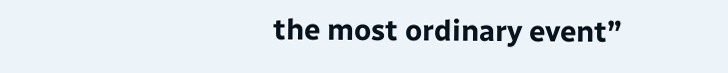the most ordinary event”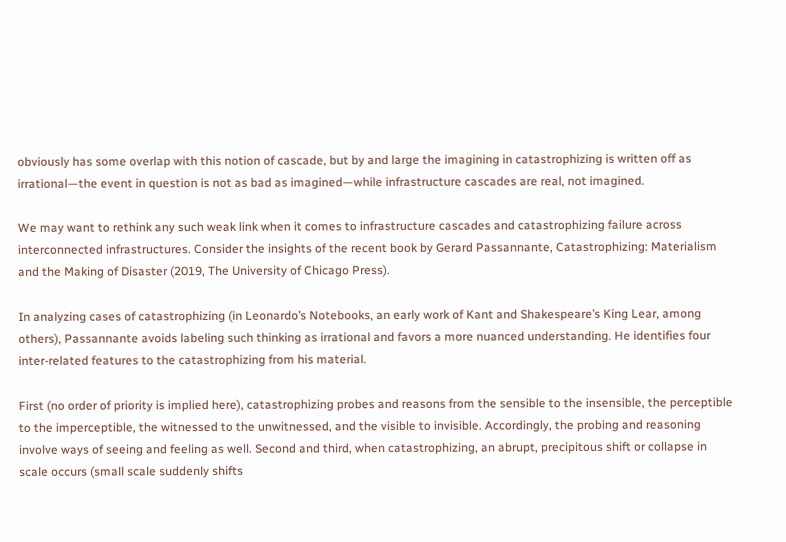obviously has some overlap with this notion of cascade, but by and large the imagining in catastrophizing is written off as irrational—the event in question is not as bad as imagined—while infrastructure cascades are real, not imagined.

We may want to rethink any such weak link when it comes to infrastructure cascades and catastrophizing failure across interconnected infrastructures. Consider the insights of the recent book by Gerard Passannante, Catastrophizing: Materialism and the Making of Disaster (2019, The University of Chicago Press).

In analyzing cases of catastrophizing (in Leonardo’s Notebooks, an early work of Kant and Shakespeare’s King Lear, among others), Passannante avoids labeling such thinking as irrational and favors a more nuanced understanding. He identifies four inter-related features to the catastrophizing from his material.

First (no order of priority is implied here), catastrophizing probes and reasons from the sensible to the insensible, the perceptible to the imperceptible, the witnessed to the unwitnessed, and the visible to invisible. Accordingly, the probing and reasoning involve ways of seeing and feeling as well. Second and third, when catastrophizing, an abrupt, precipitous shift or collapse in scale occurs (small scale suddenly shifts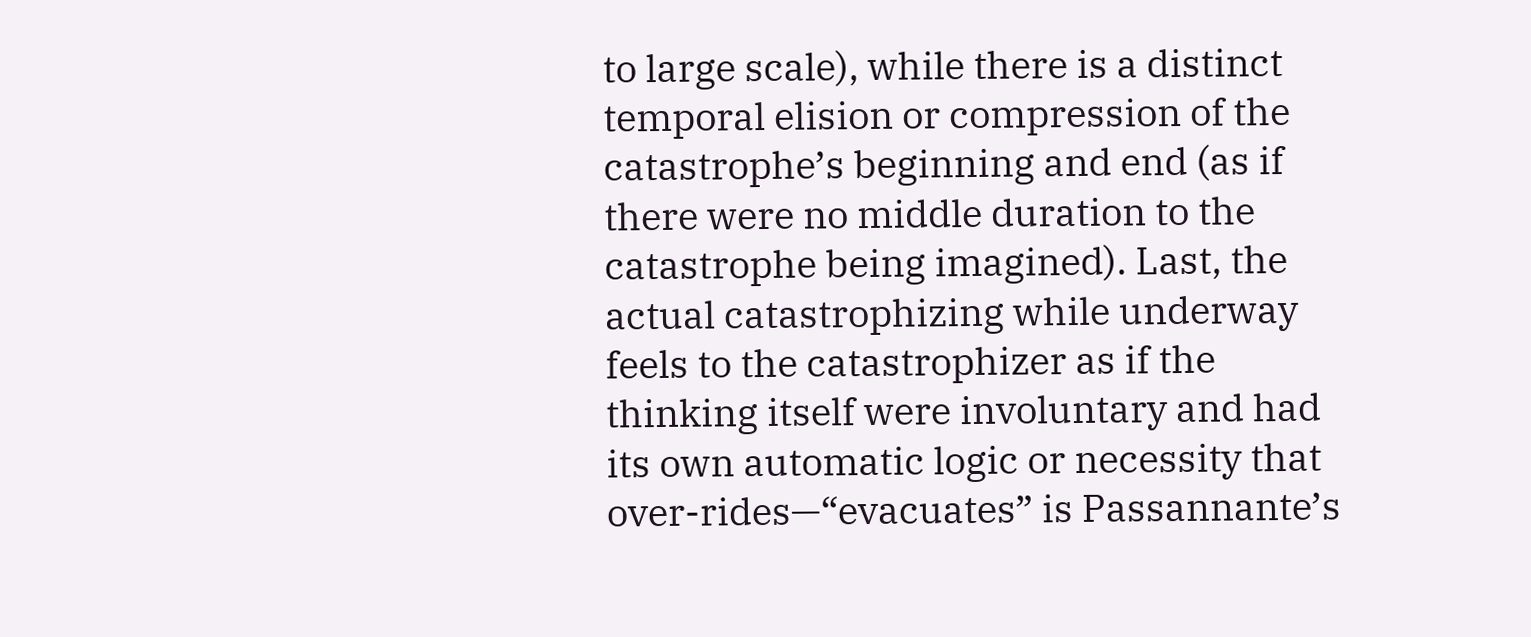to large scale), while there is a distinct temporal elision or compression of the catastrophe’s beginning and end (as if there were no middle duration to the catastrophe being imagined). Last, the actual catastrophizing while underway feels to the catastrophizer as if the thinking itself were involuntary and had its own automatic logic or necessity that over-rides—“evacuates” is Passannante’s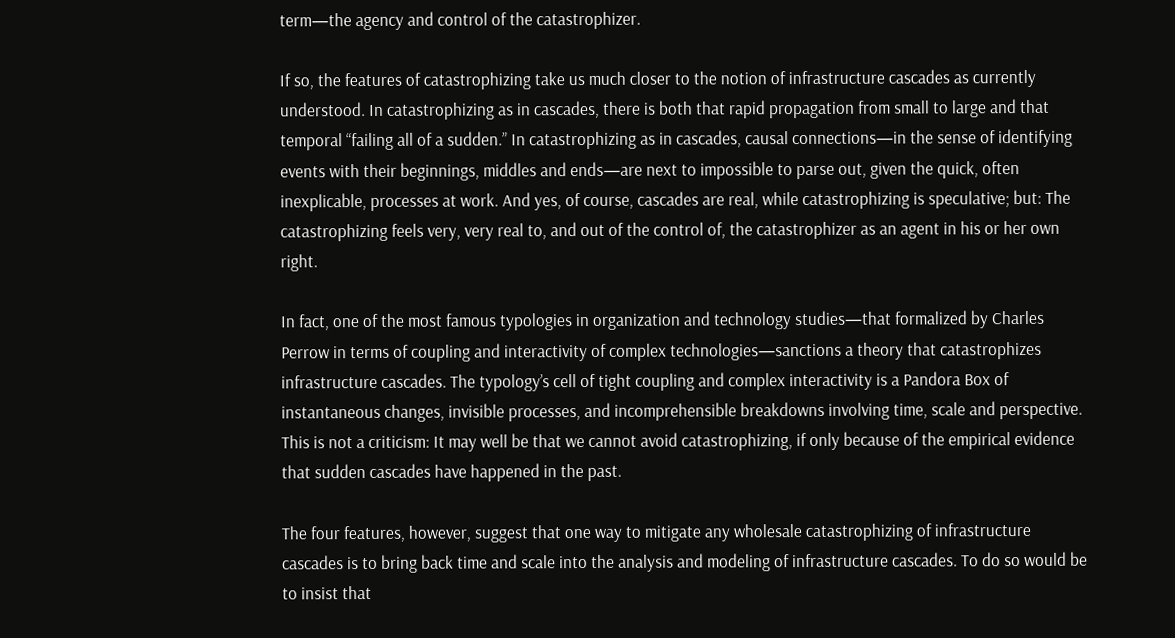term—the agency and control of the catastrophizer.

If so, the features of catastrophizing take us much closer to the notion of infrastructure cascades as currently understood. In catastrophizing as in cascades, there is both that rapid propagation from small to large and that temporal “failing all of a sudden.” In catastrophizing as in cascades, causal connections—in the sense of identifying events with their beginnings, middles and ends—are next to impossible to parse out, given the quick, often inexplicable, processes at work. And yes, of course, cascades are real, while catastrophizing is speculative; but: The catastrophizing feels very, very real to, and out of the control of, the catastrophizer as an agent in his or her own right.

In fact, one of the most famous typologies in organization and technology studies—that formalized by Charles Perrow in terms of coupling and interactivity of complex technologies—sanctions a theory that catastrophizes infrastructure cascades. The typology’s cell of tight coupling and complex interactivity is a Pandora Box of instantaneous changes, invisible processes, and incomprehensible breakdowns involving time, scale and perspective. This is not a criticism: It may well be that we cannot avoid catastrophizing, if only because of the empirical evidence that sudden cascades have happened in the past.

The four features, however, suggest that one way to mitigate any wholesale catastrophizing of infrastructure cascades is to bring back time and scale into the analysis and modeling of infrastructure cascades. To do so would be to insist that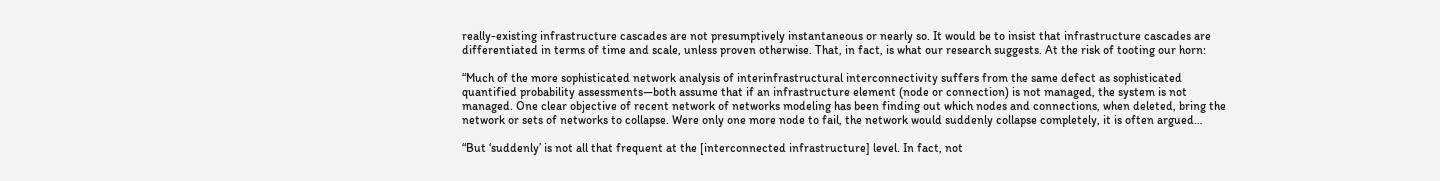really-existing infrastructure cascades are not presumptively instantaneous or nearly so. It would be to insist that infrastructure cascades are differentiated in terms of time and scale, unless proven otherwise. That, in fact, is what our research suggests. At the risk of tooting our horn:

“Much of the more sophisticated network analysis of interinfrastructural interconnectivity suffers from the same defect as sophisticated quantified probability assessments—both assume that if an infrastructure element (node or connection) is not managed, the system is not managed. One clear objective of recent network of networks modeling has been finding out which nodes and connections, when deleted, bring the network or sets of networks to collapse. Were only one more node to fail, the network would suddenly collapse completely, it is often argued…

“But ‘suddenly’ is not all that frequent at the [interconnected infrastructure] level. In fact, not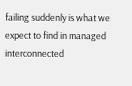failing suddenly is what we expect to find in managed interconnected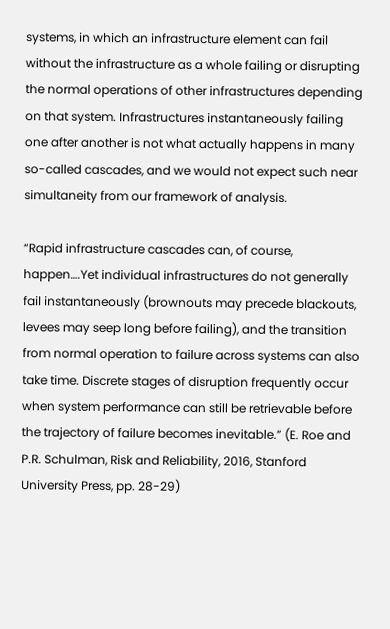systems, in which an infrastructure element can fail without the infrastructure as a whole failing or disrupting the normal operations of other infrastructures depending on that system. Infrastructures instantaneously failing one after another is not what actually happens in many so-called cascades, and we would not expect such near simultaneity from our framework of analysis.

“Rapid infrastructure cascades can, of course, happen….Yet individual infrastructures do not generally fail instantaneously (brownouts may precede blackouts, levees may seep long before failing), and the transition from normal operation to failure across systems can also take time. Discrete stages of disruption frequently occur when system performance can still be retrievable before the trajectory of failure becomes inevitable.” (E. Roe and P.R. Schulman, Risk and Reliability, 2016, Stanford University Press, pp. 28-29)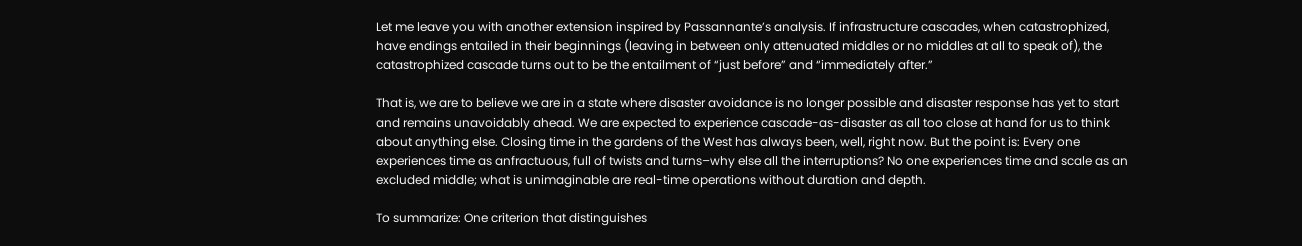Let me leave you with another extension inspired by Passannante’s analysis. If infrastructure cascades, when catastrophized, have endings entailed in their beginnings (leaving in between only attenuated middles or no middles at all to speak of), the catastrophized cascade turns out to be the entailment of “just before” and “immediately after.”

That is, we are to believe we are in a state where disaster avoidance is no longer possible and disaster response has yet to start and remains unavoidably ahead. We are expected to experience cascade-as-disaster as all too close at hand for us to think about anything else. Closing time in the gardens of the West has always been, well, right now. But the point is: Every one experiences time as anfractuous, full of twists and turns–why else all the interruptions? No one experiences time and scale as an excluded middle; what is unimaginable are real-time operations without duration and depth.

To summarize: One criterion that distinguishes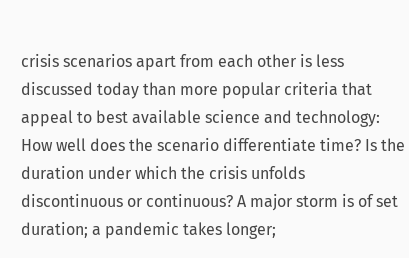crisis scenarios apart from each other is less discussed today than more popular criteria that appeal to best available science and technology: How well does the scenario differentiate time? Is the duration under which the crisis unfolds discontinuous or continuous? A major storm is of set duration; a pandemic takes longer;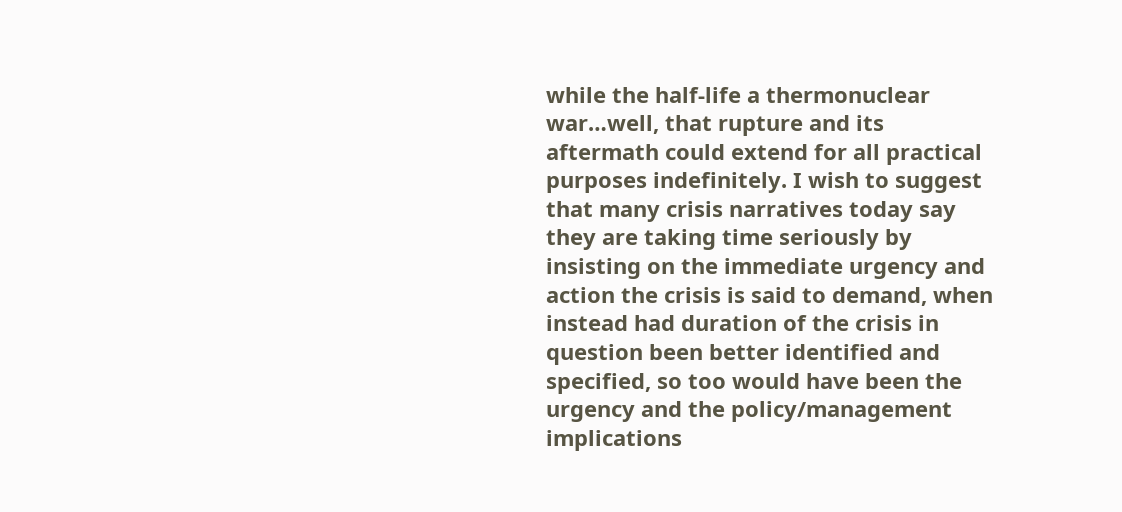while the half-life a thermonuclear war…well, that rupture and its aftermath could extend for all practical purposes indefinitely. I wish to suggest that many crisis narratives today say they are taking time seriously by insisting on the immediate urgency and action the crisis is said to demand, when instead had duration of the crisis in question been better identified and specified, so too would have been the urgency and the policy/management implications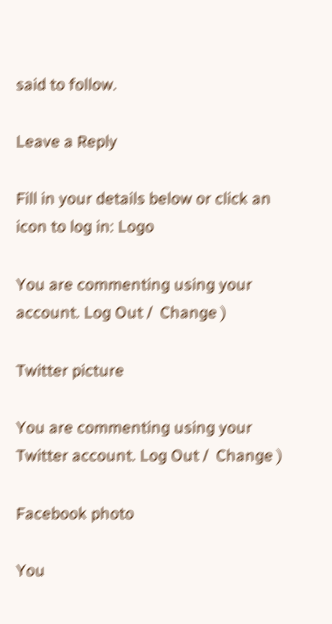said to follow.

Leave a Reply

Fill in your details below or click an icon to log in: Logo

You are commenting using your account. Log Out /  Change )

Twitter picture

You are commenting using your Twitter account. Log Out /  Change )

Facebook photo

You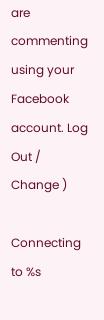are commenting using your Facebook account. Log Out /  Change )

Connecting to %s